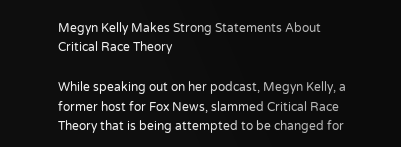Megyn Kelly Makes Strong Statements About Critical Race Theory

While speaking out on her podcast, Megyn Kelly, a former host for Fox News, slammed Critical Race Theory that is being attempted to be changed for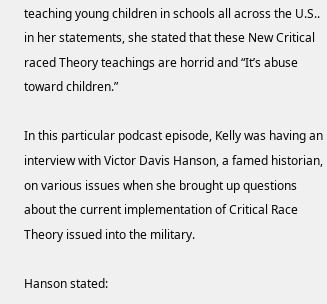teaching young children in schools all across the U.S.. in her statements, she stated that these New Critical raced Theory teachings are horrid and “It’s abuse toward children.”

In this particular podcast episode, Kelly was having an interview with Victor Davis Hanson, a famed historian, on various issues when she brought up questions about the current implementation of Critical Race Theory issued into the military.

Hanson stated: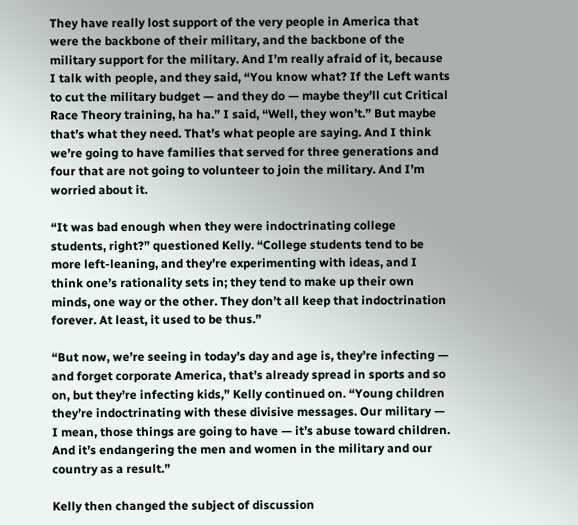They have really lost support of the very people in America that were the backbone of their military, and the backbone of the military support for the military. And I’m really afraid of it, because I talk with people, and they said, “You know what? If the Left wants to cut the military budget — and they do — maybe they’ll cut Critical Race Theory training, ha ha.” I said, “Well, they won’t.” But maybe that’s what they need. That’s what people are saying. And I think we’re going to have families that served for three generations and four that are not going to volunteer to join the military. And I’m worried about it.

“It was bad enough when they were indoctrinating college students, right?” questioned Kelly. “College students tend to be more left-leaning, and they’re experimenting with ideas, and I think one’s rationality sets in; they tend to make up their own minds, one way or the other. They don’t all keep that indoctrination forever. At least, it used to be thus.”

“But now, we’re seeing in today’s day and age is, they’re infecting — and forget corporate America, that’s already spread in sports and so on, but they’re infecting kids,” Kelly continued on. “Young children they’re indoctrinating with these divisive messages. Our military — I mean, those things are going to have — it’s abuse toward children. And it’s endangering the men and women in the military and our country as a result.”

Kelly then changed the subject of discussion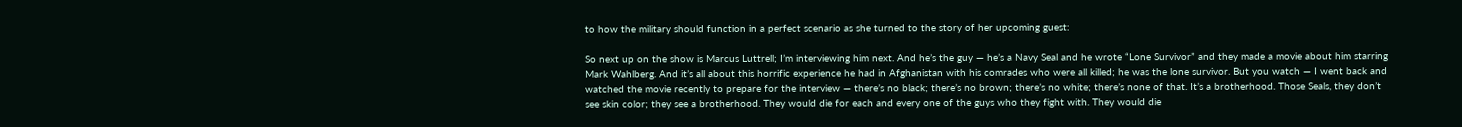to how the military should function in a perfect scenario as she turned to the story of her upcoming guest:

So next up on the show is Marcus Luttrell; I’m interviewing him next. And he’s the guy — he’s a Navy Seal and he wrote “Lone Survivor” and they made a movie about him starring Mark Wahlberg. And it’s all about this horrific experience he had in Afghanistan with his comrades who were all killed; he was the lone survivor. But you watch — I went back and watched the movie recently to prepare for the interview — there’s no black; there’s no brown; there’s no white; there’s none of that. It’s a brotherhood. Those Seals, they don’t see skin color; they see a brotherhood. They would die for each and every one of the guys who they fight with. They would die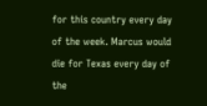for this country every day of the week. Marcus would die for Texas every day of the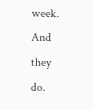week. And they do.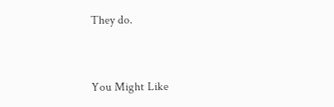They do.


You Might Like